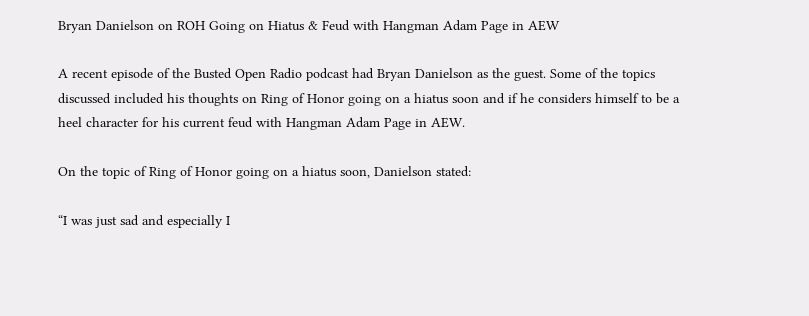Bryan Danielson on ROH Going on Hiatus & Feud with Hangman Adam Page in AEW

A recent episode of the Busted Open Radio podcast had Bryan Danielson as the guest. Some of the topics discussed included his thoughts on Ring of Honor going on a hiatus soon and if he considers himself to be a heel character for his current feud with Hangman Adam Page in AEW.

On the topic of Ring of Honor going on a hiatus soon, Danielson stated:

“I was just sad and especially I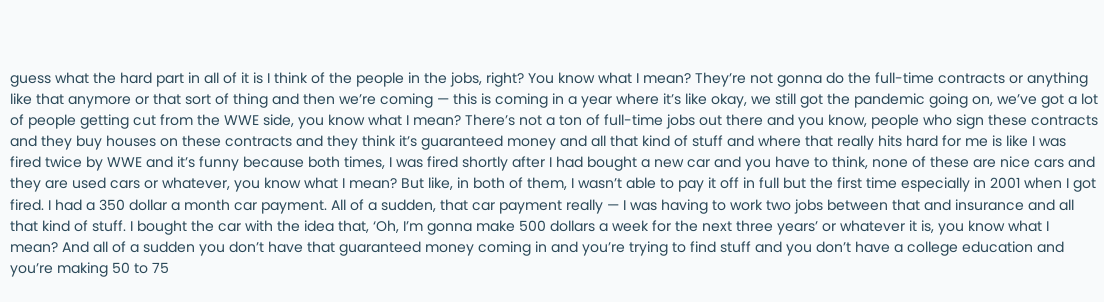guess what the hard part in all of it is I think of the people in the jobs, right? You know what I mean? They’re not gonna do the full-time contracts or anything like that anymore or that sort of thing and then we’re coming — this is coming in a year where it’s like okay, we still got the pandemic going on, we’ve got a lot of people getting cut from the WWE side, you know what I mean? There’s not a ton of full-time jobs out there and you know, people who sign these contracts and they buy houses on these contracts and they think it’s guaranteed money and all that kind of stuff and where that really hits hard for me is like I was fired twice by WWE and it’s funny because both times, I was fired shortly after I had bought a new car and you have to think, none of these are nice cars and they are used cars or whatever, you know what I mean? But like, in both of them, I wasn’t able to pay it off in full but the first time especially in 2001 when I got fired. I had a 350 dollar a month car payment. All of a sudden, that car payment really — I was having to work two jobs between that and insurance and all that kind of stuff. I bought the car with the idea that, ‘Oh, I’m gonna make 500 dollars a week for the next three years’ or whatever it is, you know what I mean? And all of a sudden you don’t have that guaranteed money coming in and you’re trying to find stuff and you don’t have a college education and you’re making 50 to 75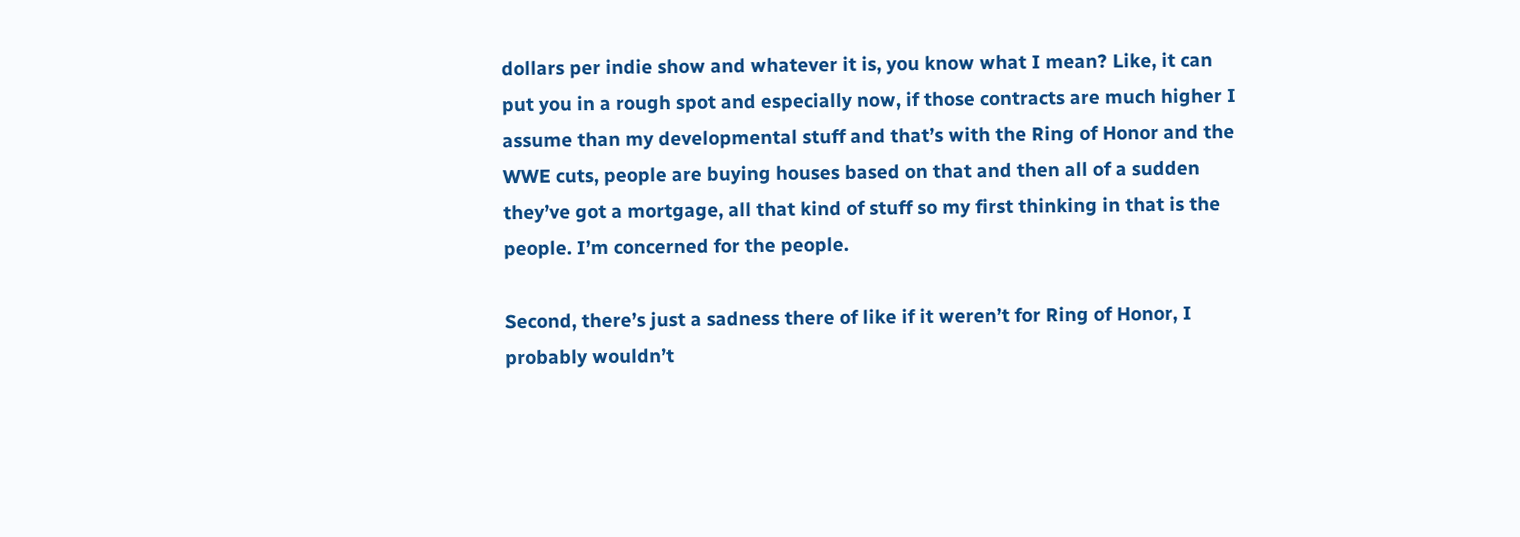dollars per indie show and whatever it is, you know what I mean? Like, it can put you in a rough spot and especially now, if those contracts are much higher I assume than my developmental stuff and that’s with the Ring of Honor and the WWE cuts, people are buying houses based on that and then all of a sudden they’ve got a mortgage, all that kind of stuff so my first thinking in that is the people. I’m concerned for the people.

Second, there’s just a sadness there of like if it weren’t for Ring of Honor, I probably wouldn’t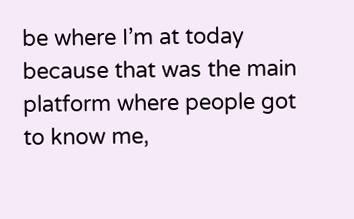be where I’m at today because that was the main platform where people got to know me,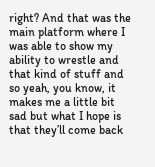right? And that was the main platform where I was able to show my ability to wrestle and that kind of stuff and so yeah, you know, it makes me a little bit sad but what I hope is that they’ll come back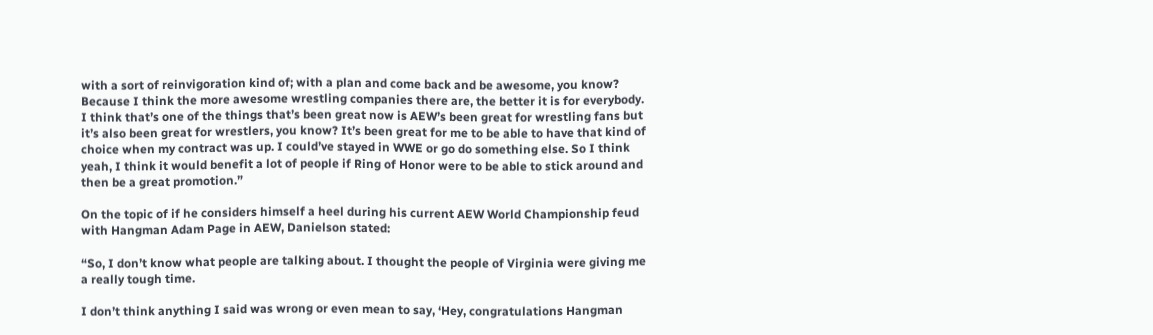with a sort of reinvigoration kind of; with a plan and come back and be awesome, you know? Because I think the more awesome wrestling companies there are, the better it is for everybody. I think that’s one of the things that’s been great now is AEW’s been great for wrestling fans but it’s also been great for wrestlers, you know? It’s been great for me to be able to have that kind of choice when my contract was up. I could’ve stayed in WWE or go do something else. So I think yeah, I think it would benefit a lot of people if Ring of Honor were to be able to stick around and then be a great promotion.”

On the topic of if he considers himself a heel during his current AEW World Championship feud with Hangman Adam Page in AEW, Danielson stated:

“So, I don’t know what people are talking about. I thought the people of Virginia were giving me a really tough time.

I don’t think anything I said was wrong or even mean to say, ‘Hey, congratulations Hangman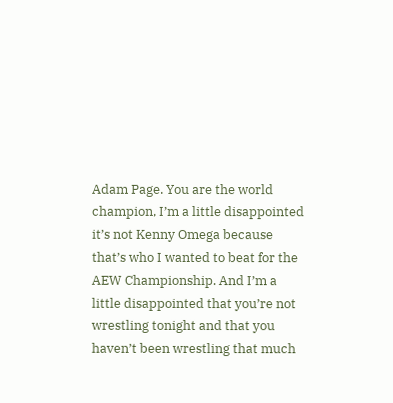Adam Page. You are the world champion, I’m a little disappointed it’s not Kenny Omega because that’s who I wanted to beat for the AEW Championship. And I’m a little disappointed that you’re not wrestling tonight and that you haven’t been wrestling that much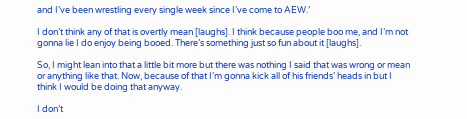and I’ve been wrestling every single week since I’ve come to AEW.’

I don’t think any of that is overtly mean [laughs]. I think because people boo me, and I’m not gonna lie I do enjoy being booed. There’s something just so fun about it [laughs].

So, I might lean into that a little bit more but there was nothing I said that was wrong or mean or anything like that. Now, because of that I’m gonna kick all of his friends’ heads in but I think I would be doing that anyway.

I don’t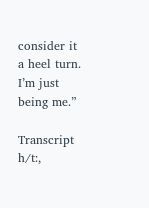consider it a heel turn. I’m just being me.”

Transcript h/t:,